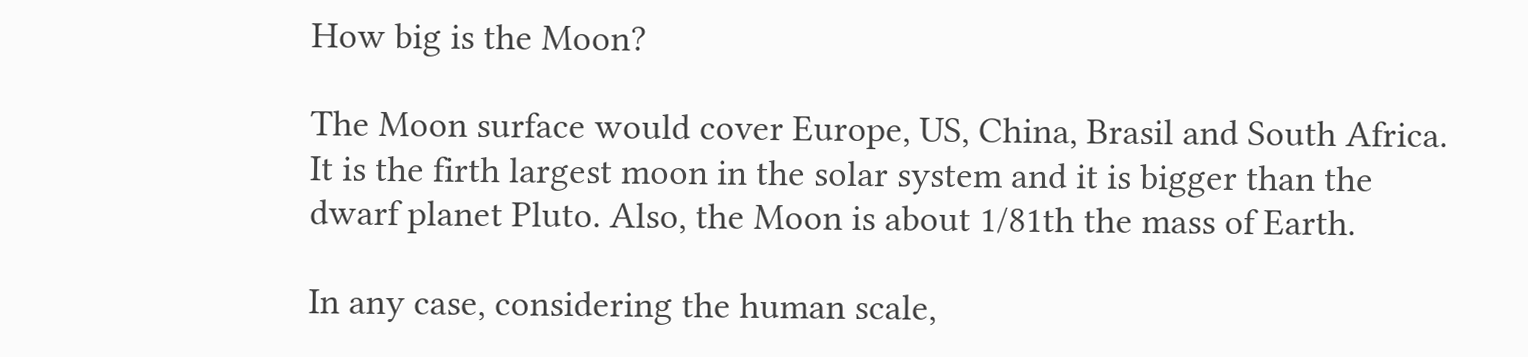How big is the Moon?

The Moon surface would cover Europe, US, China, Brasil and South Africa. It is the firth largest moon in the solar system and it is bigger than the dwarf planet Pluto. Also, the Moon is about 1/81th the mass of Earth.

In any case, considering the human scale,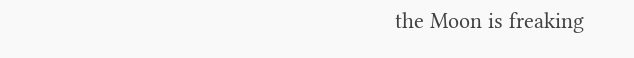the Moon is freaking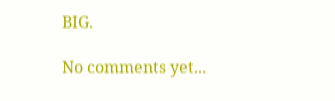BIG.

No comments yet...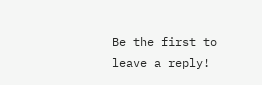Be the first to leave a reply!